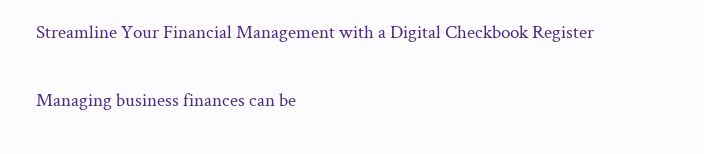Streamline Your Financial Management with a Digital Checkbook Register

Managing business finances can be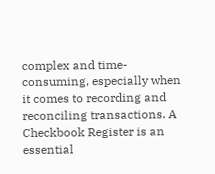complex and time-consuming, especially when it comes to recording and reconciling transactions. A Checkbook Register is an essential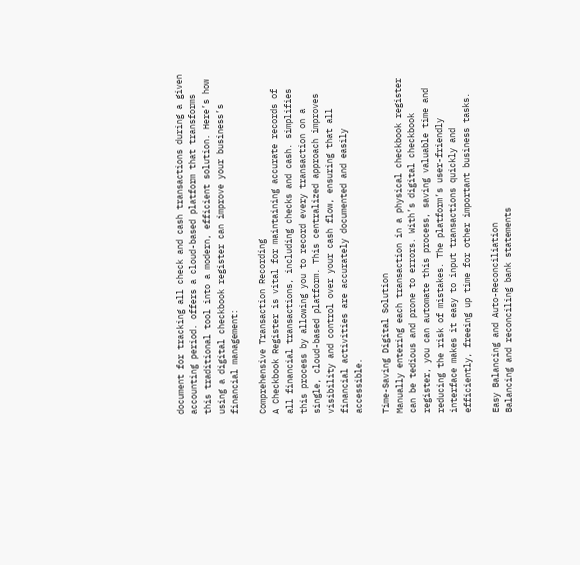document for tracking all check and cash transactions during a given accounting period. offers a cloud-based platform that transforms this traditional tool into a modern, efficient solution. Here’s how using a digital checkbook register can improve your business’s financial management:

Comprehensive Transaction Recording
A Checkbook Register is vital for maintaining accurate records of all financial transactions, including checks and cash. simplifies this process by allowing you to record every transaction on a single, cloud-based platform. This centralized approach improves visibility and control over your cash flow, ensuring that all financial activities are accurately documented and easily accessible.

Time-Saving Digital Solution
Manually entering each transaction in a physical checkbook register can be tedious and prone to errors. With’s digital checkbook register, you can automate this process, saving valuable time and reducing the risk of mistakes. The platform’s user-friendly interface makes it easy to input transactions quickly and efficiently, freeing up time for other important business tasks.

Easy Balancing and Auto-Reconciliation
Balancing and reconciling bank statements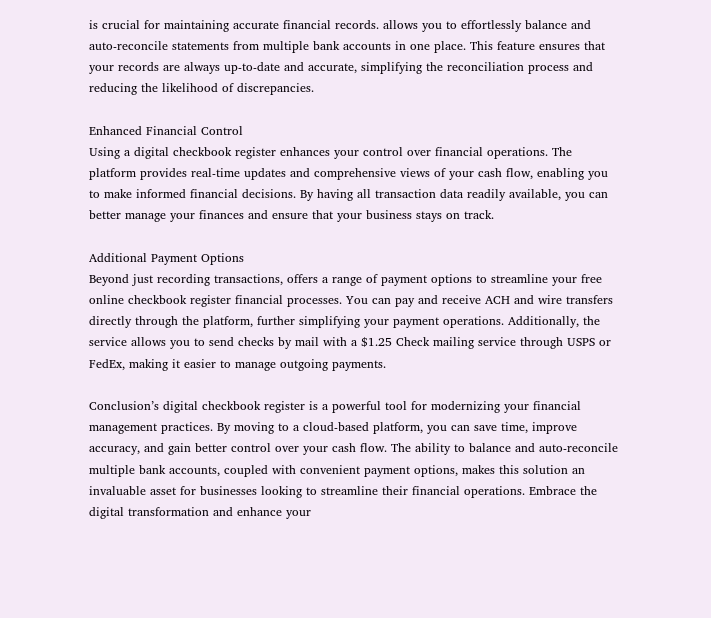is crucial for maintaining accurate financial records. allows you to effortlessly balance and auto-reconcile statements from multiple bank accounts in one place. This feature ensures that your records are always up-to-date and accurate, simplifying the reconciliation process and reducing the likelihood of discrepancies.

Enhanced Financial Control
Using a digital checkbook register enhances your control over financial operations. The platform provides real-time updates and comprehensive views of your cash flow, enabling you to make informed financial decisions. By having all transaction data readily available, you can better manage your finances and ensure that your business stays on track.

Additional Payment Options
Beyond just recording transactions, offers a range of payment options to streamline your free online checkbook register financial processes. You can pay and receive ACH and wire transfers directly through the platform, further simplifying your payment operations. Additionally, the service allows you to send checks by mail with a $1.25 Check mailing service through USPS or FedEx, making it easier to manage outgoing payments.

Conclusion’s digital checkbook register is a powerful tool for modernizing your financial management practices. By moving to a cloud-based platform, you can save time, improve accuracy, and gain better control over your cash flow. The ability to balance and auto-reconcile multiple bank accounts, coupled with convenient payment options, makes this solution an invaluable asset for businesses looking to streamline their financial operations. Embrace the digital transformation and enhance your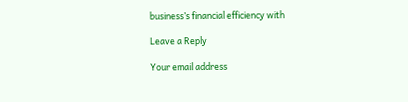business’s financial efficiency with

Leave a Reply

Your email address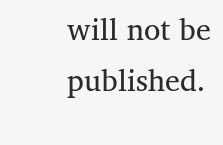will not be published.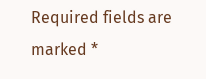Required fields are marked *